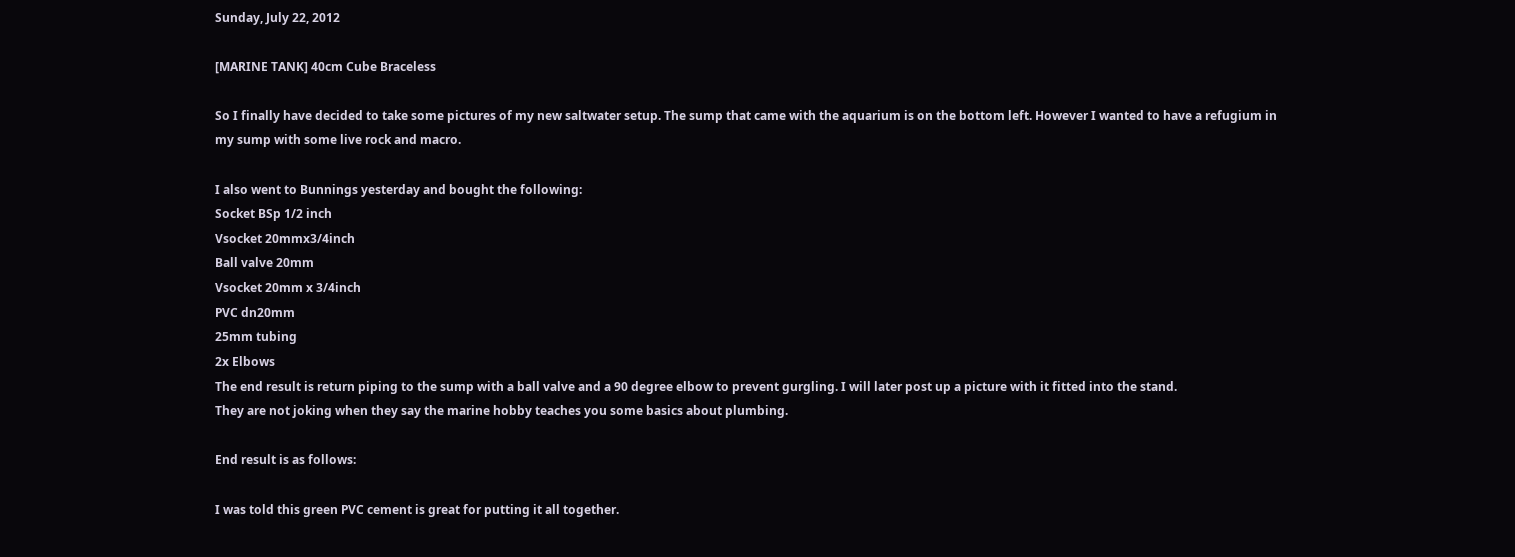Sunday, July 22, 2012

[MARINE TANK] 40cm Cube Braceless

So I finally have decided to take some pictures of my new saltwater setup. The sump that came with the aquarium is on the bottom left. However I wanted to have a refugium in my sump with some live rock and macro.

I also went to Bunnings yesterday and bought the following:
Socket BSp 1/2 inch
Vsocket 20mmx3/4inch
Ball valve 20mm
Vsocket 20mm x 3/4inch
PVC dn20mm
25mm tubing
2x Elbows
The end result is return piping to the sump with a ball valve and a 90 degree elbow to prevent gurgling. I will later post up a picture with it fitted into the stand.
They are not joking when they say the marine hobby teaches you some basics about plumbing.

End result is as follows:

I was told this green PVC cement is great for putting it all together.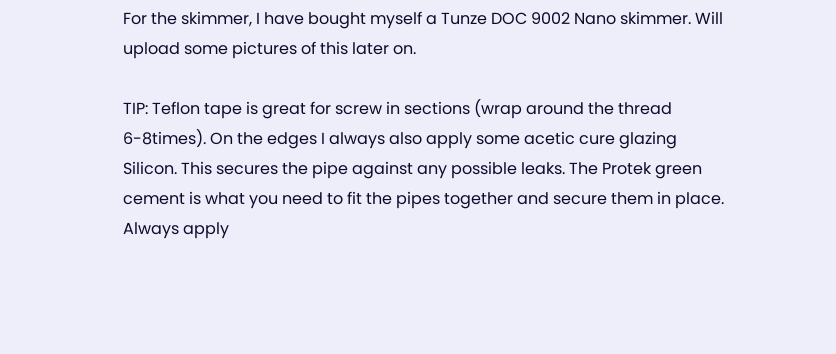For the skimmer, I have bought myself a Tunze DOC 9002 Nano skimmer. Will upload some pictures of this later on.

TIP: Teflon tape is great for screw in sections (wrap around the thread 6-8times). On the edges I always also apply some acetic cure glazing Silicon. This secures the pipe against any possible leaks. The Protek green cement is what you need to fit the pipes together and secure them in place. Always apply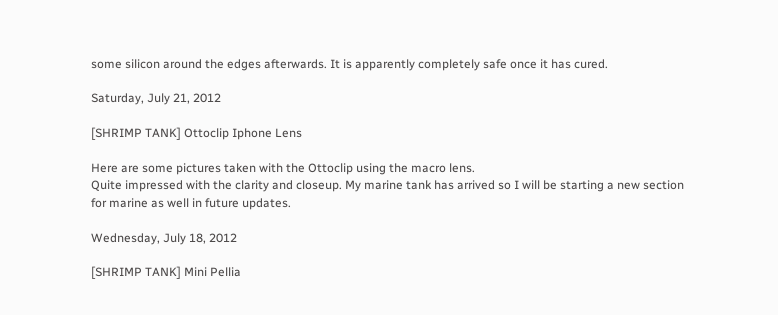some silicon around the edges afterwards. It is apparently completely safe once it has cured.

Saturday, July 21, 2012

[SHRIMP TANK] Ottoclip Iphone Lens

Here are some pictures taken with the Ottoclip using the macro lens.
Quite impressed with the clarity and closeup. My marine tank has arrived so I will be starting a new section for marine as well in future updates.

Wednesday, July 18, 2012

[SHRIMP TANK] Mini Pellia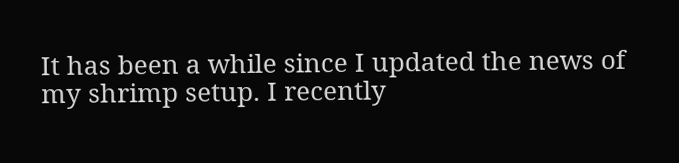It has been a while since I updated the news of my shrimp setup. I recently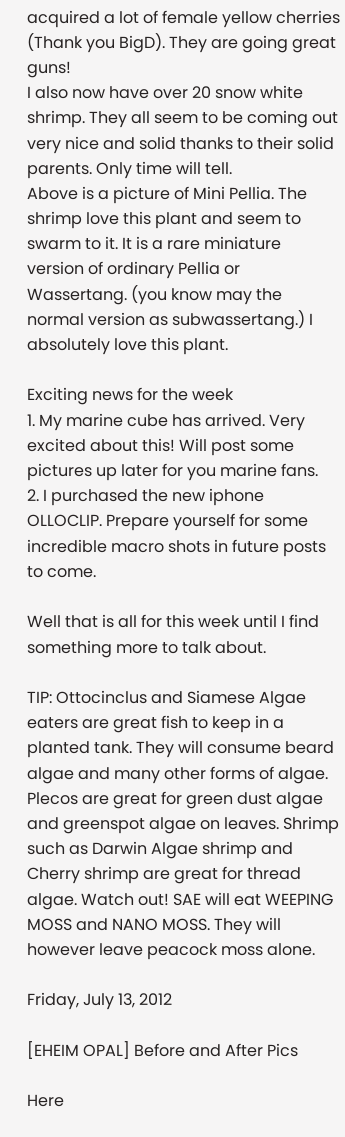acquired a lot of female yellow cherries (Thank you BigD). They are going great guns!
I also now have over 20 snow white shrimp. They all seem to be coming out very nice and solid thanks to their solid parents. Only time will tell.
Above is a picture of Mini Pellia. The shrimp love this plant and seem to swarm to it. It is a rare miniature version of ordinary Pellia or Wassertang. (you know may the normal version as subwassertang.) I absolutely love this plant.

Exciting news for the week
1. My marine cube has arrived. Very excited about this! Will post some pictures up later for you marine fans.
2. I purchased the new iphone OLLOCLIP. Prepare yourself for some incredible macro shots in future posts to come.

Well that is all for this week until I find something more to talk about.

TIP: Ottocinclus and Siamese Algae eaters are great fish to keep in a planted tank. They will consume beard algae and many other forms of algae. Plecos are great for green dust algae and greenspot algae on leaves. Shrimp such as Darwin Algae shrimp and Cherry shrimp are great for thread algae. Watch out! SAE will eat WEEPING MOSS and NANO MOSS. They will however leave peacock moss alone.

Friday, July 13, 2012

[EHEIM OPAL] Before and After Pics

Here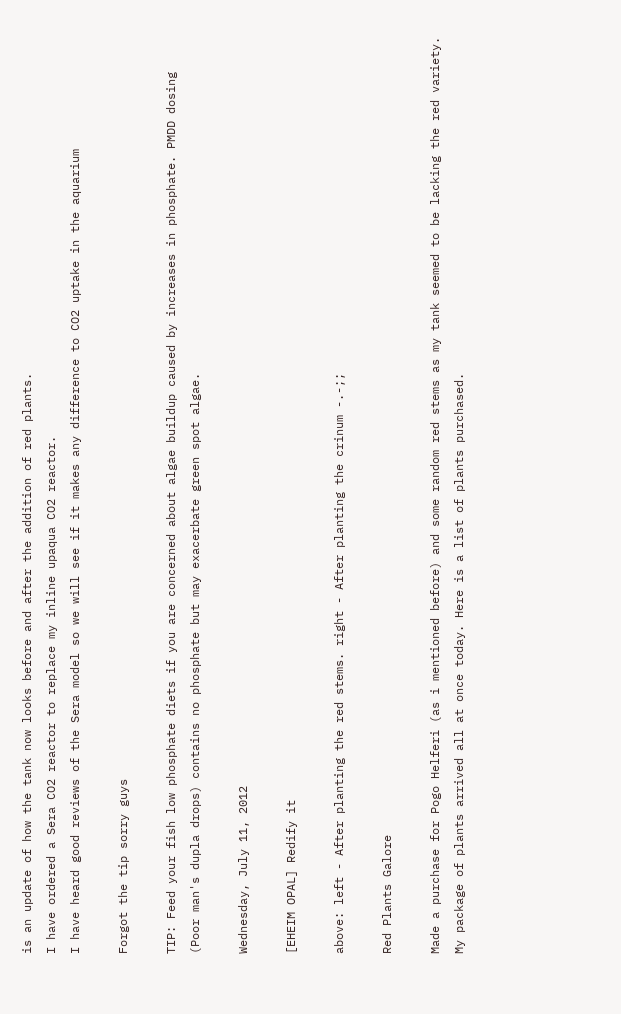is an update of how the tank now looks before and after the addition of red plants.
I have ordered a Sera CO2 reactor to replace my inline upaqua CO2 reactor.
I have heard good reviews of the Sera model so we will see if it makes any difference to CO2 uptake in the aquarium

Forgot the tip sorry guys

TIP: Feed your fish low phosphate diets if you are concerned about algae buildup caused by increases in phosphate. PMDD dosing (Poor man's dupla drops) contains no phosphate but may exacerbate green spot algae.

Wednesday, July 11, 2012

[EHEIM OPAL] Redify it

above: left - After planting the red stems. right - After planting the crinum -.-;;

Red Plants Galore

Made a purchase for Pogo Helferi (as i mentioned before) and some random red stems as my tank seemed to be lacking the red variety.
My package of plants arrived all at once today. Here is a list of plants purchased.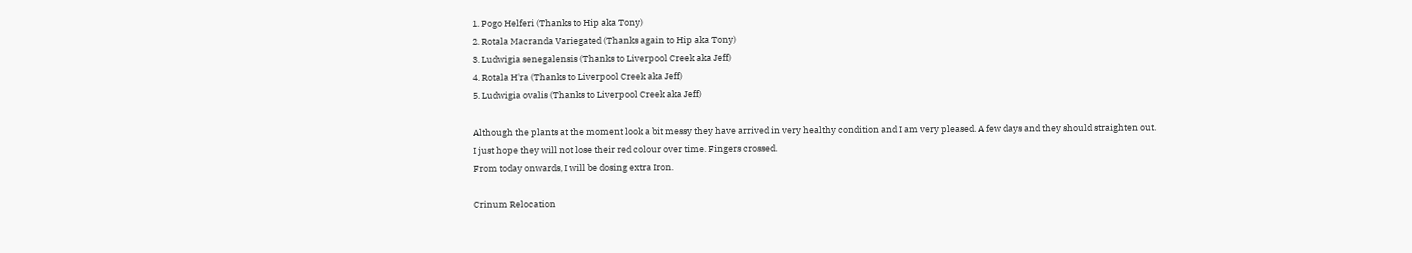1. Pogo Helferi (Thanks to Hip aka Tony)
2. Rotala Macranda Variegated (Thanks again to Hip aka Tony)
3. Ludwigia senegalensis (Thanks to Liverpool Creek aka Jeff)
4. Rotala H'ra (Thanks to Liverpool Creek aka Jeff)
5. Ludwigia ovalis (Thanks to Liverpool Creek aka Jeff)

Although the plants at the moment look a bit messy they have arrived in very healthy condition and I am very pleased. A few days and they should straighten out.
I just hope they will not lose their red colour over time. Fingers crossed.
From today onwards, I will be dosing extra Iron.

Crinum Relocation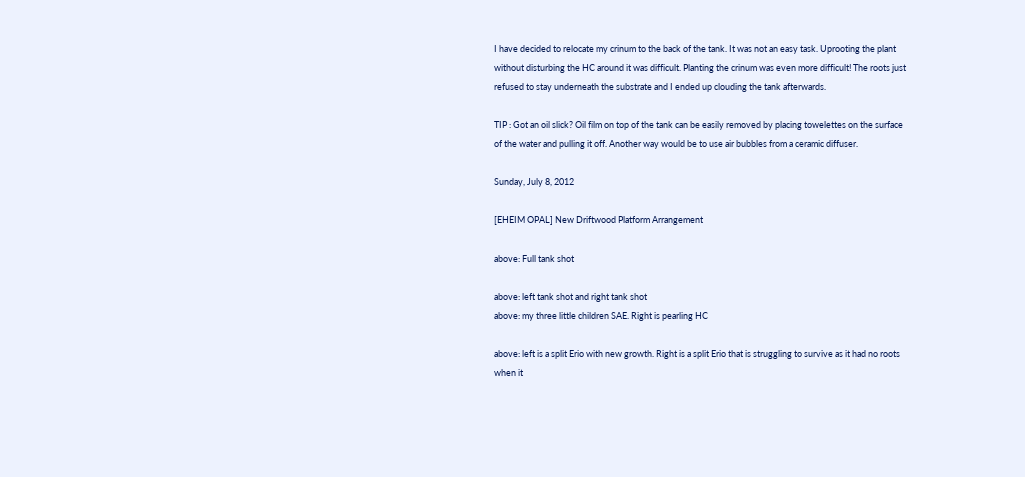I have decided to relocate my crinum to the back of the tank. It was not an easy task. Uprooting the plant without disturbing the HC around it was difficult. Planting the crinum was even more difficult! The roots just refused to stay underneath the substrate and I ended up clouding the tank afterwards.

TIP : Got an oil slick? Oil film on top of the tank can be easily removed by placing towelettes on the surface of the water and pulling it off. Another way would be to use air bubbles from a ceramic diffuser.

Sunday, July 8, 2012

[EHEIM OPAL] New Driftwood Platform Arrangement

above: Full tank shot

above: left tank shot and right tank shot
above: my three little children SAE. Right is pearling HC

above: left is a split Erio with new growth. Right is a split Erio that is struggling to survive as it had no roots when it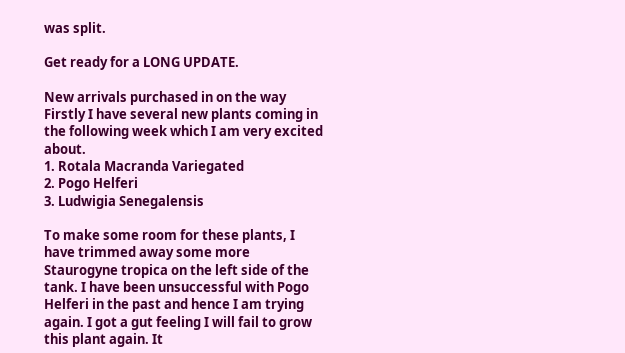was split.

Get ready for a LONG UPDATE.

New arrivals purchased in on the way
Firstly I have several new plants coming in the following week which I am very excited about.
1. Rotala Macranda Variegated
2. Pogo Helferi
3. Ludwigia Senegalensis

To make some room for these plants, I have trimmed away some more Staurogyne tropica on the left side of the tank. I have been unsuccessful with Pogo Helferi in the past and hence I am trying again. I got a gut feeling I will fail to grow this plant again. It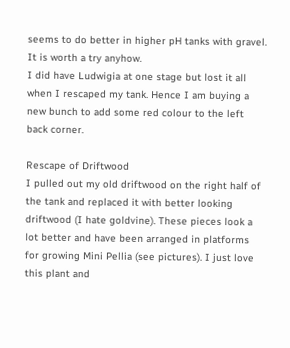seems to do better in higher pH tanks with gravel. It is worth a try anyhow.
I did have Ludwigia at one stage but lost it all when I rescaped my tank. Hence I am buying a new bunch to add some red colour to the left back corner.

Rescape of Driftwood
I pulled out my old driftwood on the right half of the tank and replaced it with better looking driftwood (I hate goldvine). These pieces look a lot better and have been arranged in platforms for growing Mini Pellia (see pictures). I just love this plant and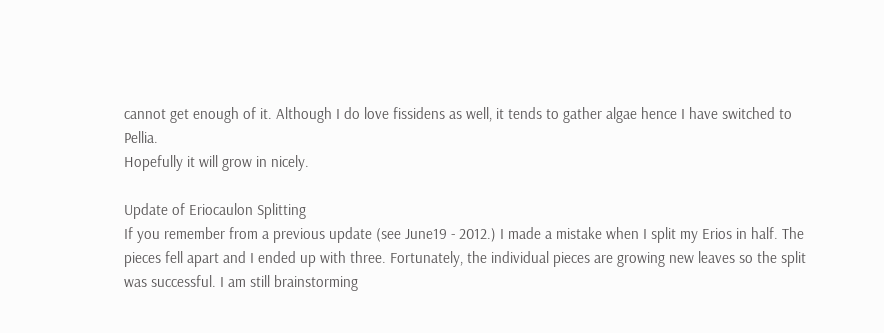cannot get enough of it. Although I do love fissidens as well, it tends to gather algae hence I have switched to Pellia.
Hopefully it will grow in nicely.

Update of Eriocaulon Splitting
If you remember from a previous update (see June19 - 2012.) I made a mistake when I split my Erios in half. The pieces fell apart and I ended up with three. Fortunately, the individual pieces are growing new leaves so the split was successful. I am still brainstorming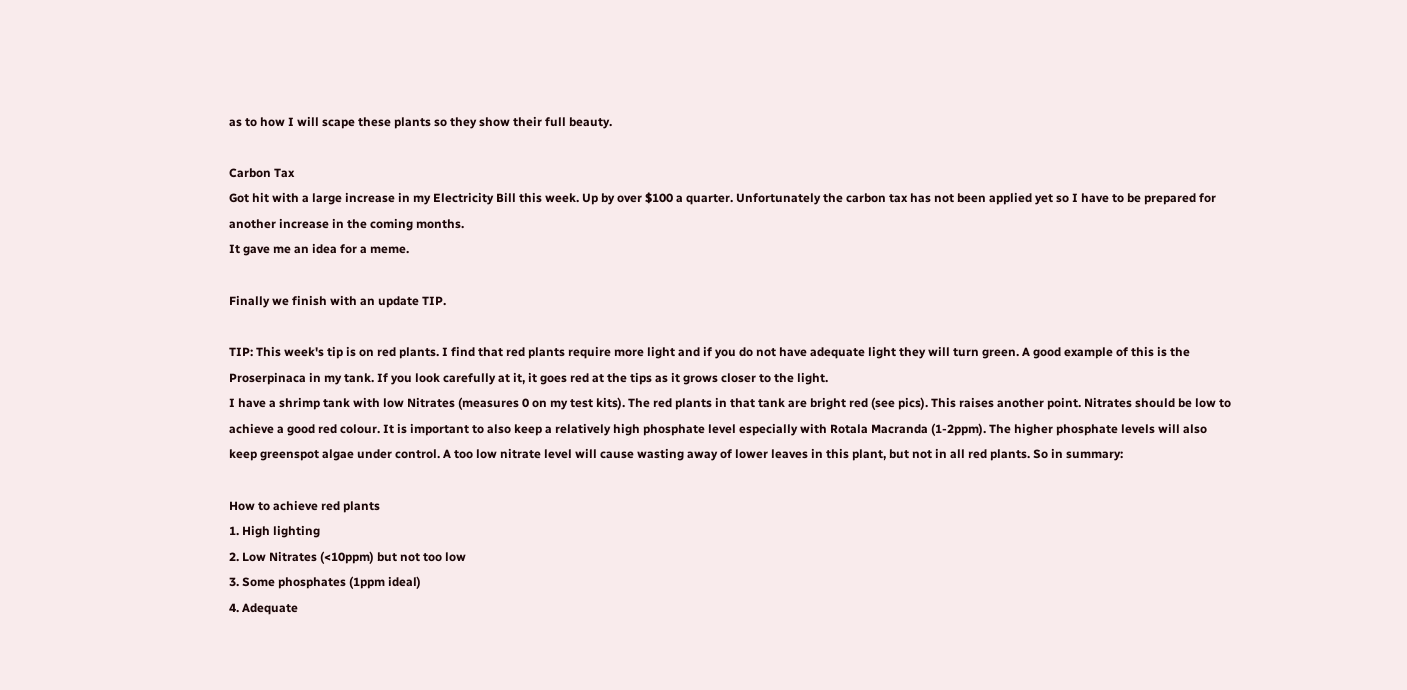as to how I will scape these plants so they show their full beauty.

Carbon Tax
Got hit with a large increase in my Electricity Bill this week. Up by over $100 a quarter. Unfortunately the carbon tax has not been applied yet so I have to be prepared for another increase in the coming months.
It gave me an idea for a meme.

Finally we finish with an update TIP.

TIP: This week's tip is on red plants. I find that red plants require more light and if you do not have adequate light they will turn green. A good example of this is the Proserpinaca in my tank. If you look carefully at it, it goes red at the tips as it grows closer to the light.
I have a shrimp tank with low Nitrates (measures 0 on my test kits). The red plants in that tank are bright red (see pics). This raises another point. Nitrates should be low to achieve a good red colour. It is important to also keep a relatively high phosphate level especially with Rotala Macranda (1-2ppm). The higher phosphate levels will also keep greenspot algae under control. A too low nitrate level will cause wasting away of lower leaves in this plant, but not in all red plants. So in summary:

How to achieve red plants
1. High lighting
2. Low Nitrates (<10ppm) but not too low
3. Some phosphates (1ppm ideal)
4. Adequate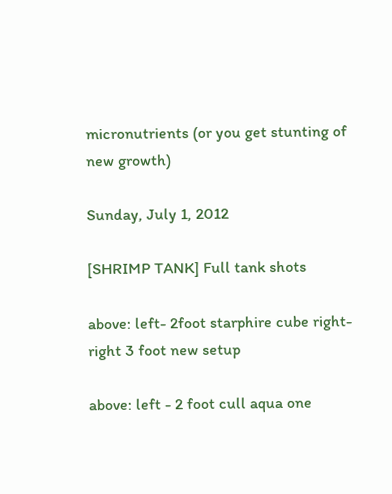micronutrients (or you get stunting of new growth)

Sunday, July 1, 2012

[SHRIMP TANK] Full tank shots

above: left- 2foot starphire cube right- right 3 foot new setup

above: left - 2 foot cull aqua one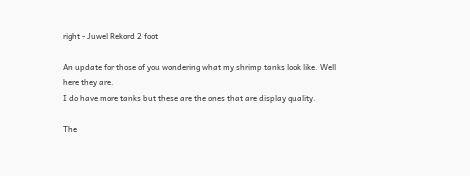right - Juwel Rekord 2 foot

An update for those of you wondering what my shrimp tanks look like. Well here they are.
I do have more tanks but these are the ones that are display quality.

The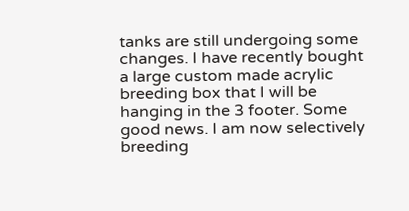tanks are still undergoing some changes. I have recently bought a large custom made acrylic breeding box that I will be hanging in the 3 footer. Some good news. I am now selectively breeding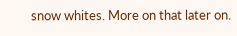snow whites. More on that later on.